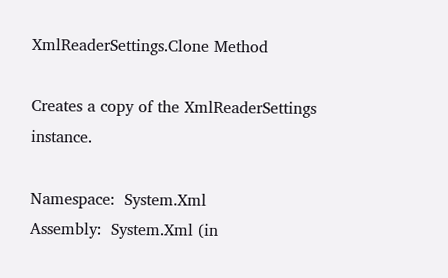XmlReaderSettings.Clone Method

Creates a copy of the XmlReaderSettings instance.

Namespace:  System.Xml
Assembly:  System.Xml (in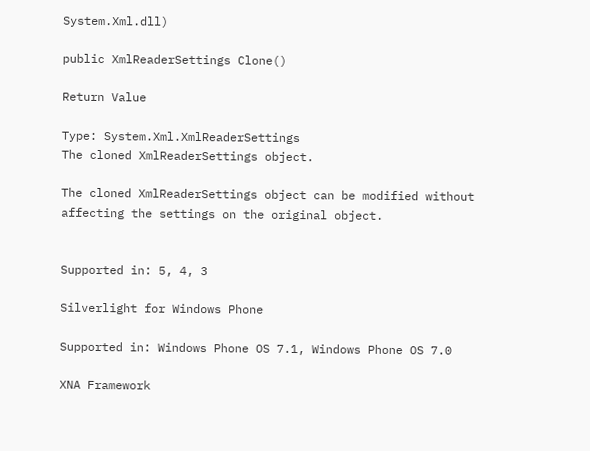System.Xml.dll)

public XmlReaderSettings Clone()

Return Value

Type: System.Xml.XmlReaderSettings
The cloned XmlReaderSettings object.

The cloned XmlReaderSettings object can be modified without affecting the settings on the original object.


Supported in: 5, 4, 3

Silverlight for Windows Phone

Supported in: Windows Phone OS 7.1, Windows Phone OS 7.0

XNA Framework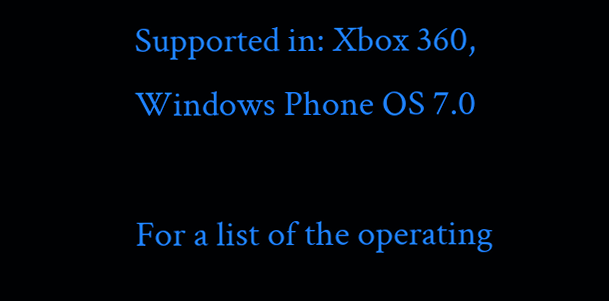Supported in: Xbox 360, Windows Phone OS 7.0

For a list of the operating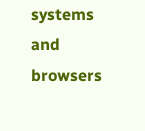systems and browsers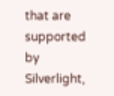that are supported by Silverlight,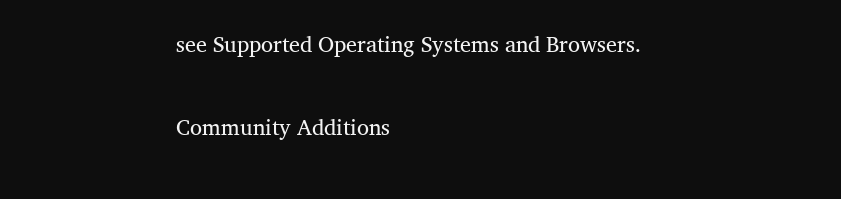see Supported Operating Systems and Browsers.

Community Additions